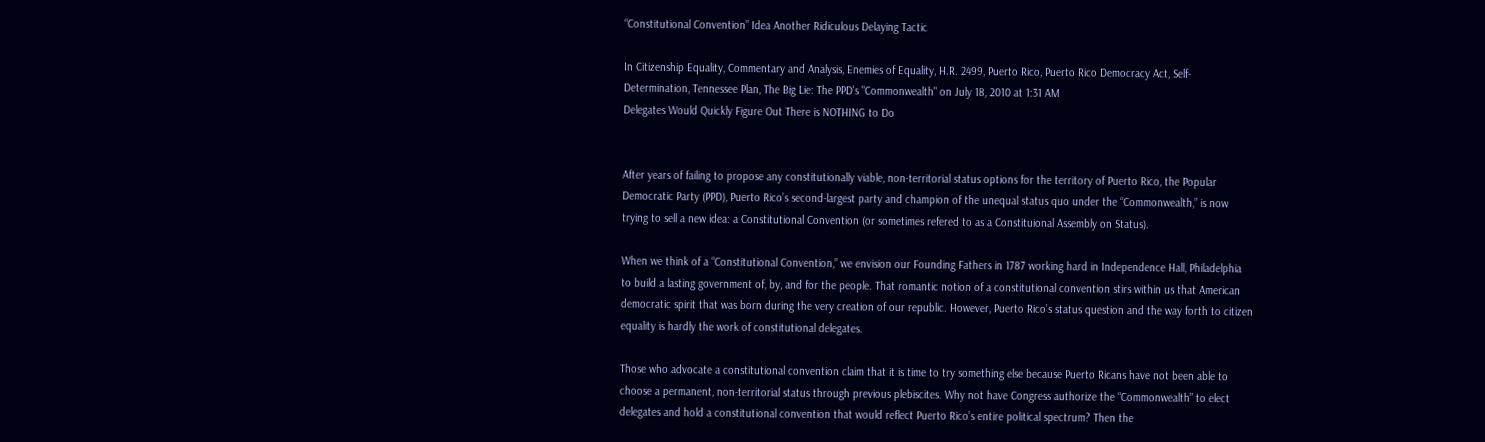“Constitutional Convention” Idea Another Ridiculous Delaying Tactic

In Citizenship Equality, Commentary and Analysis, Enemies of Equality, H.R. 2499, Puerto Rico, Puerto Rico Democracy Act, Self-Determination, Tennessee Plan, The Big Lie: The PPD's "Commonwealth" on July 18, 2010 at 1:31 AM
Delegates Would Quickly Figure Out There is NOTHING to Do


After years of failing to propose any constitutionally viable, non-territorial status options for the territory of Puerto Rico, the Popular Democratic Party (PPD), Puerto Rico’s second-largest party and champion of the unequal status quo under the “Commonwealth,” is now trying to sell a new idea: a Constitutional Convention (or sometimes refered to as a Constituional Assembly on Status).

When we think of a “Constitutional Convention,” we envision our Founding Fathers in 1787 working hard in Independence Hall, Philadelphia to build a lasting government of, by, and for the people. That romantic notion of a constitutional convention stirs within us that American democratic spirit that was born during the very creation of our republic. However, Puerto Rico’s status question and the way forth to citizen equality is hardly the work of constitutional delegates.

Those who advocate a constitutional convention claim that it is time to try something else because Puerto Ricans have not been able to choose a permanent, non-territorial status through previous plebiscites. Why not have Congress authorize the “Commonwealth” to elect delegates and hold a constitutional convention that would reflect Puerto Rico’s entire political spectrum? Then the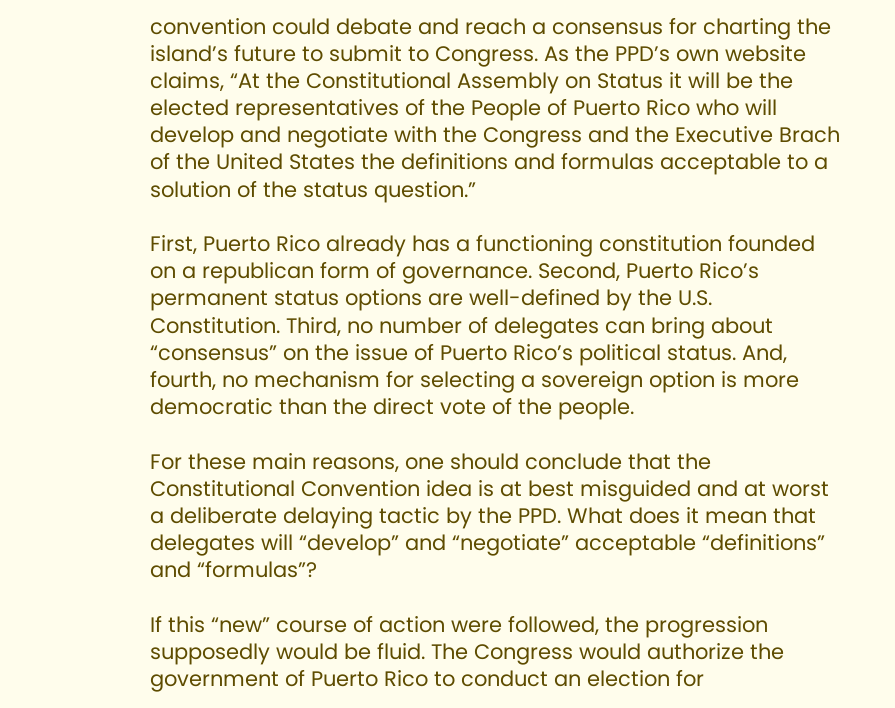convention could debate and reach a consensus for charting the island’s future to submit to Congress. As the PPD’s own website claims, “At the Constitutional Assembly on Status it will be the elected representatives of the People of Puerto Rico who will develop and negotiate with the Congress and the Executive Brach of the United States the definitions and formulas acceptable to a solution of the status question.”

First, Puerto Rico already has a functioning constitution founded on a republican form of governance. Second, Puerto Rico’s permanent status options are well-defined by the U.S. Constitution. Third, no number of delegates can bring about “consensus” on the issue of Puerto Rico’s political status. And, fourth, no mechanism for selecting a sovereign option is more democratic than the direct vote of the people.

For these main reasons, one should conclude that the Constitutional Convention idea is at best misguided and at worst a deliberate delaying tactic by the PPD. What does it mean that delegates will “develop” and “negotiate” acceptable “definitions” and “formulas”?

If this “new” course of action were followed, the progression supposedly would be fluid. The Congress would authorize the government of Puerto Rico to conduct an election for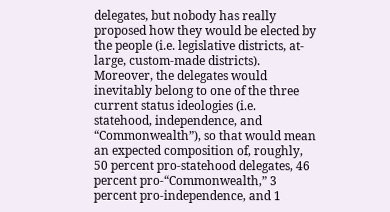delegates, but nobody has really proposed how they would be elected by the people (i.e. legislative districts, at-large, custom-made districts). Moreover, the delegates would inevitably belong to one of the three current status ideologies (i.e. statehood, independence, and “Commonwealth”), so that would mean an expected composition of, roughly, 50 percent pro-statehood delegates, 46 percent pro-“Commonwealth,” 3 percent pro-independence, and 1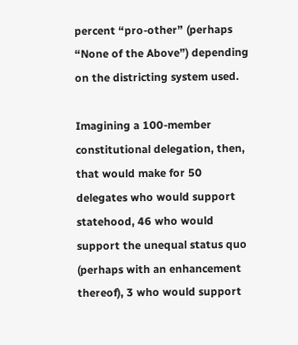percent “pro-other” (perhaps “None of the Above”) depending on the districting system used.

Imagining a 100-member constitutional delegation, then, that would make for 50 delegates who would support statehood, 46 who would support the unequal status quo (perhaps with an enhancement thereof), 3 who would support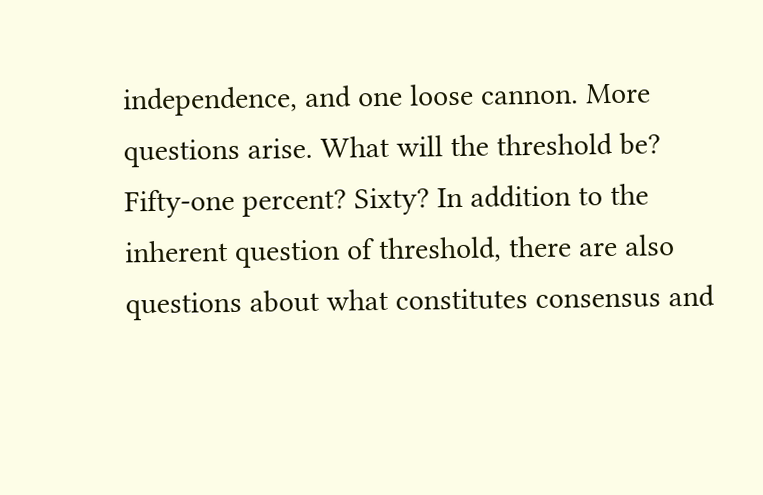independence, and one loose cannon. More questions arise. What will the threshold be? Fifty-one percent? Sixty? In addition to the inherent question of threshold, there are also questions about what constitutes consensus and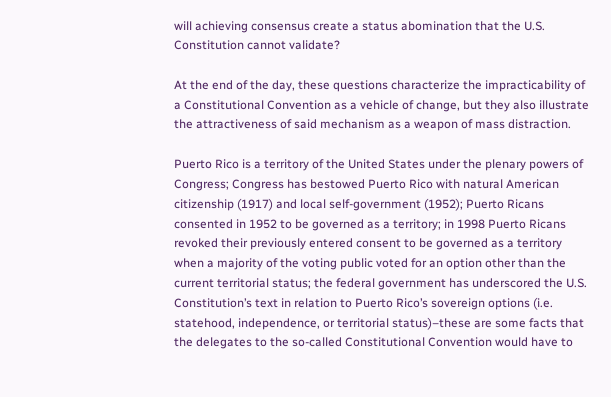will achieving consensus create a status abomination that the U.S. Constitution cannot validate?

At the end of the day, these questions characterize the impracticability of a Constitutional Convention as a vehicle of change, but they also illustrate the attractiveness of said mechanism as a weapon of mass distraction.

Puerto Rico is a territory of the United States under the plenary powers of Congress; Congress has bestowed Puerto Rico with natural American citizenship (1917) and local self-government (1952); Puerto Ricans consented in 1952 to be governed as a territory; in 1998 Puerto Ricans revoked their previously entered consent to be governed as a territory when a majority of the voting public voted for an option other than the current territorial status; the federal government has underscored the U.S. Constitution’s text in relation to Puerto Rico’s sovereign options (i.e. statehood, independence, or territorial status)–these are some facts that the delegates to the so-called Constitutional Convention would have to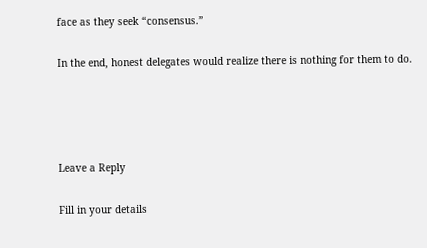face as they seek “consensus.”

In the end, honest delegates would realize there is nothing for them to do.




Leave a Reply

Fill in your details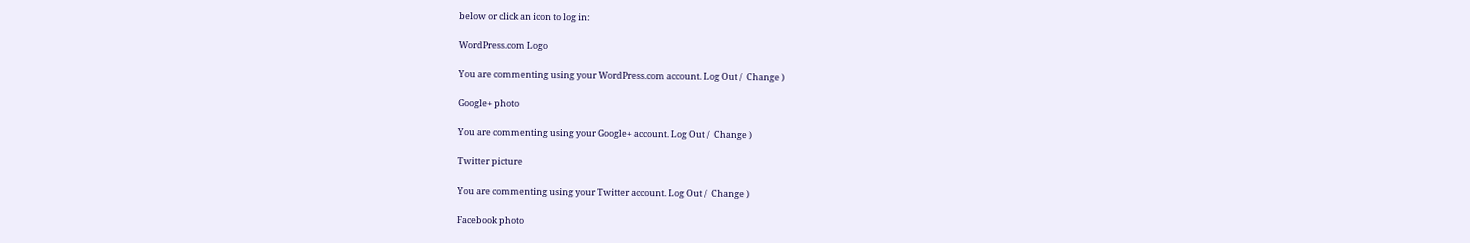below or click an icon to log in:

WordPress.com Logo

You are commenting using your WordPress.com account. Log Out /  Change )

Google+ photo

You are commenting using your Google+ account. Log Out /  Change )

Twitter picture

You are commenting using your Twitter account. Log Out /  Change )

Facebook photo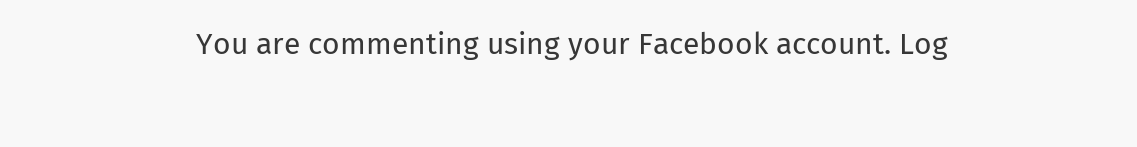You are commenting using your Facebook account. Log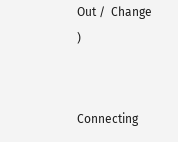Out /  Change )


Connecting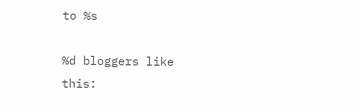to %s

%d bloggers like this: